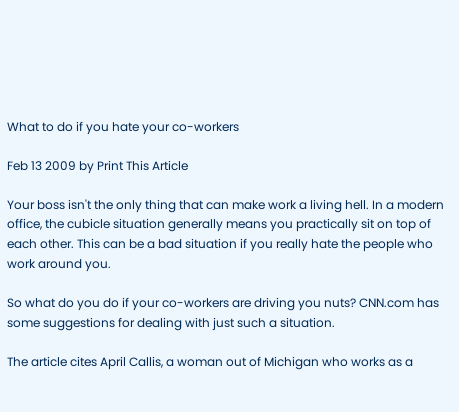What to do if you hate your co-workers

Feb 13 2009 by Print This Article

Your boss isn't the only thing that can make work a living hell. In a modern office, the cubicle situation generally means you practically sit on top of each other. This can be a bad situation if you really hate the people who work around you.

So what do you do if your co-workers are driving you nuts? CNN.com has some suggestions for dealing with just such a situation.

The article cites April Callis, a woman out of Michigan who works as a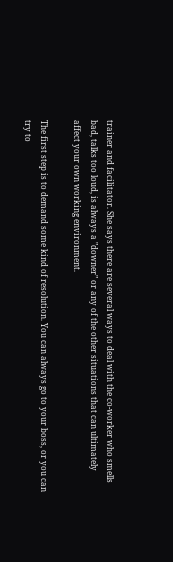trainer and facilitator. She says there are several ways to deal with the co-worker who smells bad, talks too loud, is always a "downer" or any of the other situations that can ultimately affect your own working environment.

The first step is to demand some kind of resolution. You can always go to your boss, or you can try to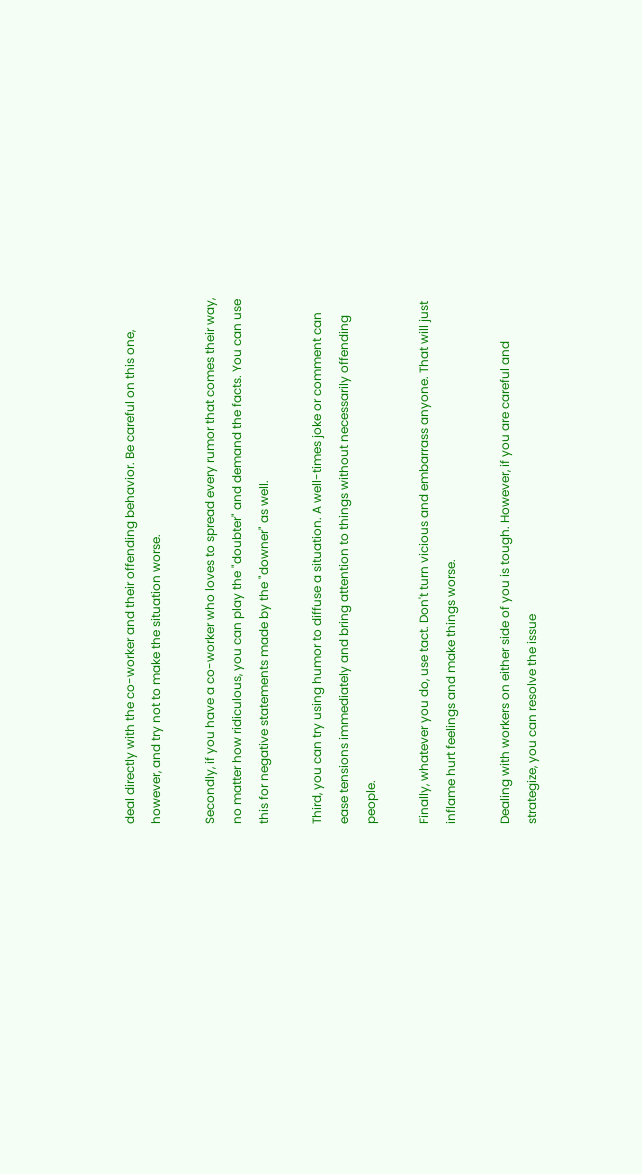deal directly with the co-worker and their offending behavior. Be careful on this one, however, and try not to make the situation worse.

Secondly, if you have a co-worker who loves to spread every rumor that comes their way, no matter how ridiculous, you can play the "doubter" and demand the facts. You can use this for negative statements made by the "downer" as well.

Third, you can try using humor to diffuse a situation. A well-times joke or comment can ease tensions immediately and bring attention to things without necessarily offending people.

Finally, whatever you do, use tact. Don't turn vicious and embarrass anyone. That will just inflame hurt feelings and make things worse.

Dealing with workers on either side of you is tough. However, if you are careful and strategize, you can resolve the issue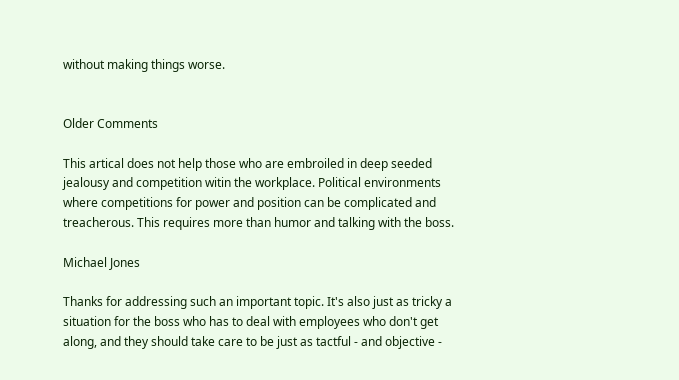without making things worse.


Older Comments

This artical does not help those who are embroiled in deep seeded jealousy and competition witin the workplace. Political environments where competitions for power and position can be complicated and treacherous. This requires more than humor and talking with the boss.

Michael Jones

Thanks for addressing such an important topic. It's also just as tricky a situation for the boss who has to deal with employees who don't get along, and they should take care to be just as tactful - and objective -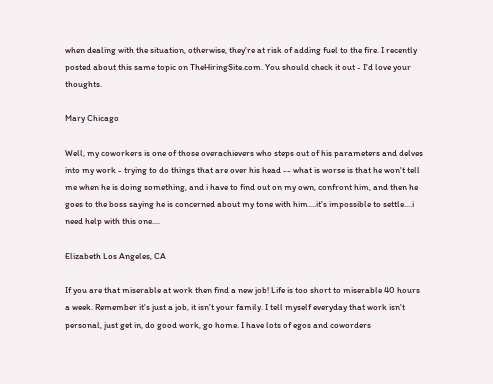when dealing with the situation, otherwise, they're at risk of adding fuel to the fire. I recently posted about this same topic on TheHiringSite.com. You should check it out - I'd love your thoughts.

Mary Chicago

Well, my coworkers is one of those overachievers who steps out of his parameters and delves into my work - trying to do things that are over his head -- what is worse is that he won't tell me when he is doing something, and i have to find out on my own, confront him, and then he goes to the boss saying he is concerned about my tone with him....it's impossible to settle....i need help with this one....

Elizabeth Los Angeles, CA

If you are that miserable at work then find a new job! Life is too short to miserable 40 hours a week. Remember it's just a job, it isn't your family. I tell myself everyday that work isn't personal, just get in, do good work, go home. I have lots of egos and coworders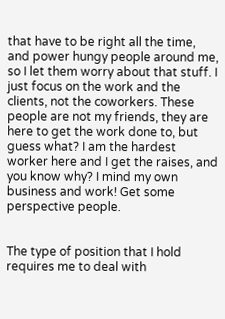that have to be right all the time, and power hungy people around me, so I let them worry about that stuff. I just focus on the work and the clients, not the coworkers. These people are not my friends, they are here to get the work done to, but guess what? I am the hardest worker here and I get the raises, and you know why? I mind my own business and work! Get some perspective people.


The type of position that I hold requires me to deal with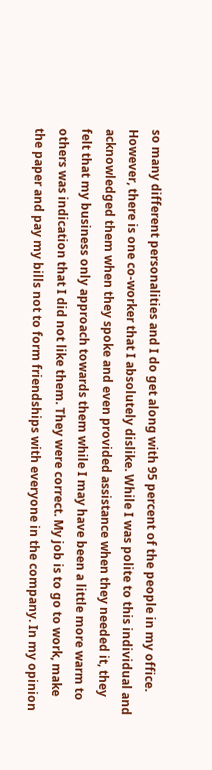so many different personalities and I do get along with 95 percent of the people in my office. However, there is one co-worker that I absolutely dislike. While I was polite to this individual and acknowledged them when they spoke and even provided assistance when they needed it, they felt that my business only approach towards them while I may have been a little more warm to others was indication that I did not like them. They were correct. My job is to go to work, make the paper and pay my bills not to form friendships with everyone in the company. In my opinion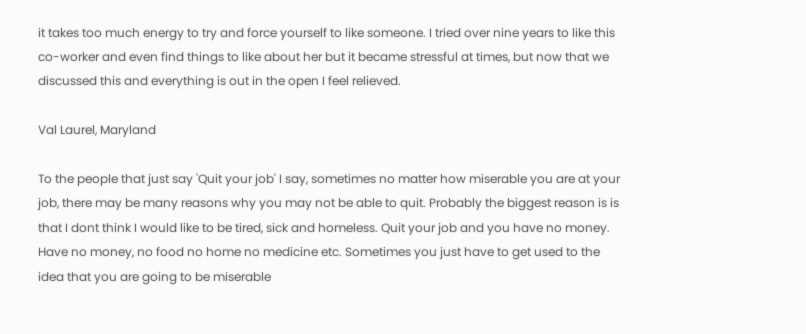it takes too much energy to try and force yourself to like someone. I tried over nine years to like this co-worker and even find things to like about her but it became stressful at times, but now that we discussed this and everything is out in the open I feel relieved.

Val Laurel, Maryland

To the people that just say 'Quit your job' I say, sometimes no matter how miserable you are at your job, there may be many reasons why you may not be able to quit. Probably the biggest reason is is that I dont think I would like to be tired, sick and homeless. Quit your job and you have no money. Have no money, no food no home no medicine etc. Sometimes you just have to get used to the idea that you are going to be miserable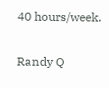40 hours/week.

Randy Q